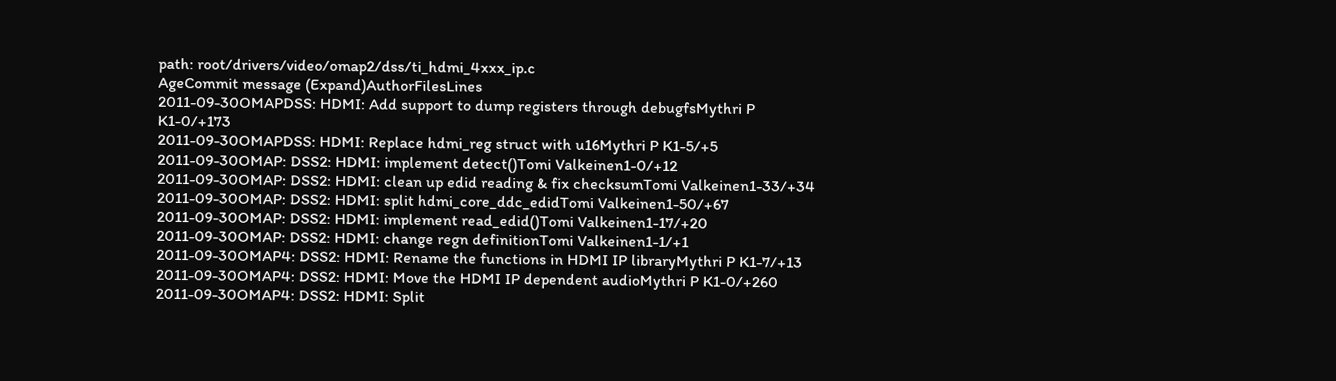path: root/drivers/video/omap2/dss/ti_hdmi_4xxx_ip.c
AgeCommit message (Expand)AuthorFilesLines
2011-09-30OMAPDSS: HDMI: Add support to dump registers through debugfsMythri P K1-0/+173
2011-09-30OMAPDSS: HDMI: Replace hdmi_reg struct with u16Mythri P K1-5/+5
2011-09-30OMAP: DSS2: HDMI: implement detect()Tomi Valkeinen1-0/+12
2011-09-30OMAP: DSS2: HDMI: clean up edid reading & fix checksumTomi Valkeinen1-33/+34
2011-09-30OMAP: DSS2: HDMI: split hdmi_core_ddc_edidTomi Valkeinen1-50/+67
2011-09-30OMAP: DSS2: HDMI: implement read_edid()Tomi Valkeinen1-17/+20
2011-09-30OMAP: DSS2: HDMI: change regn definitionTomi Valkeinen1-1/+1
2011-09-30OMAP4: DSS2: HDMI: Rename the functions in HDMI IP libraryMythri P K1-7/+13
2011-09-30OMAP4: DSS2: HDMI: Move the HDMI IP dependent audioMythri P K1-0/+260
2011-09-30OMAP4: DSS2: HDMI: Split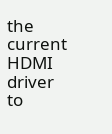the current HDMI driver to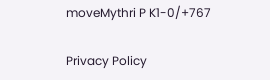moveMythri P K1-0/+767

Privacy Policy